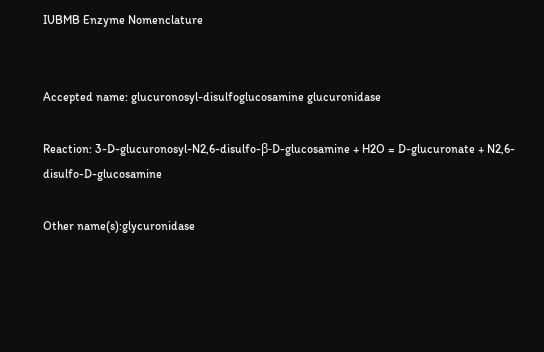IUBMB Enzyme Nomenclature


Accepted name: glucuronosyl-disulfoglucosamine glucuronidase

Reaction: 3-D-glucuronosyl-N2,6-disulfo-β-D-glucosamine + H2O = D-glucuronate + N2,6-disulfo-D-glucosamine

Other name(s):glycuronidase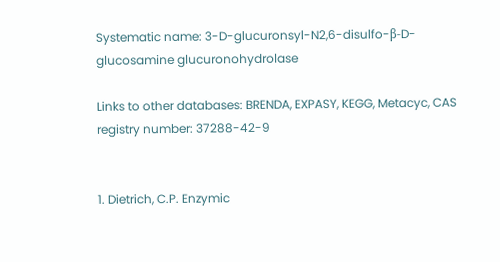Systematic name: 3-D-glucuronsyl-N2,6-disulfo-β-D-glucosamine glucuronohydrolase

Links to other databases: BRENDA, EXPASY, KEGG, Metacyc, CAS registry number: 37288-42-9


1. Dietrich, C.P. Enzymic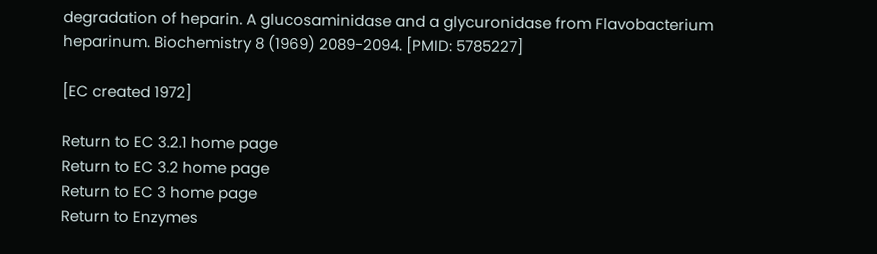degradation of heparin. A glucosaminidase and a glycuronidase from Flavobacterium heparinum. Biochemistry 8 (1969) 2089-2094. [PMID: 5785227]

[EC created 1972]

Return to EC 3.2.1 home page
Return to EC 3.2 home page
Return to EC 3 home page
Return to Enzymes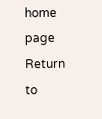home page
Return to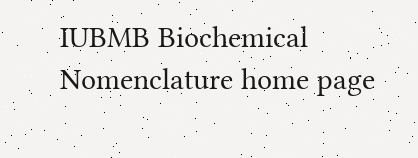IUBMB Biochemical Nomenclature home page